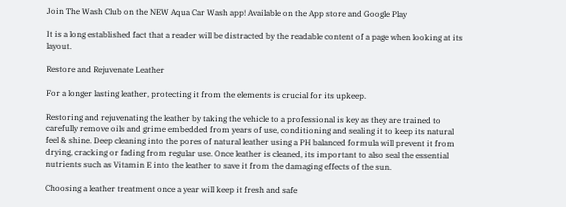Join The Wash Club on the NEW Aqua Car Wash app! Available on the App store and Google Play

It is a long established fact that a reader will be distracted by the readable content of a page when looking at its layout.

Restore and Rejuvenate Leather

For a longer lasting leather, protecting it from the elements is crucial for its upkeep.

Restoring and rejuvenating the leather by taking the vehicle to a professional is key as they are trained to carefully remove oils and grime embedded from years of use, conditioning and sealing it to keep its natural feel & shine. Deep cleaning into the pores of natural leather using a PH balanced formula will prevent it from drying, cracking or fading from regular use. Once leather is cleaned, its important to also seal the essential nutrients such as Vitamin E into the leather to save it from the damaging effects of the sun.

Choosing a leather treatment once a year will keep it fresh and safe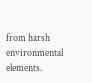from harsh environmental elements.